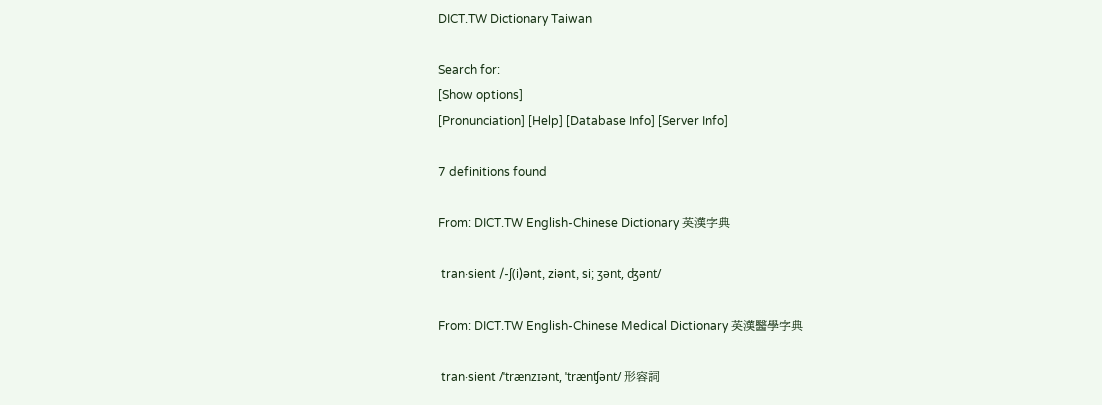DICT.TW Dictionary Taiwan

Search for:
[Show options]
[Pronunciation] [Help] [Database Info] [Server Info]

7 definitions found

From: DICT.TW English-Chinese Dictionary 英漢字典

 tran·sient /-ʃ(i)ənt, ziənt, si; ʒənt, ʤənt/

From: DICT.TW English-Chinese Medical Dictionary 英漢醫學字典

 tran·sient /ˈtrænzɪənt, ˈtrænʧənt/ 形容詞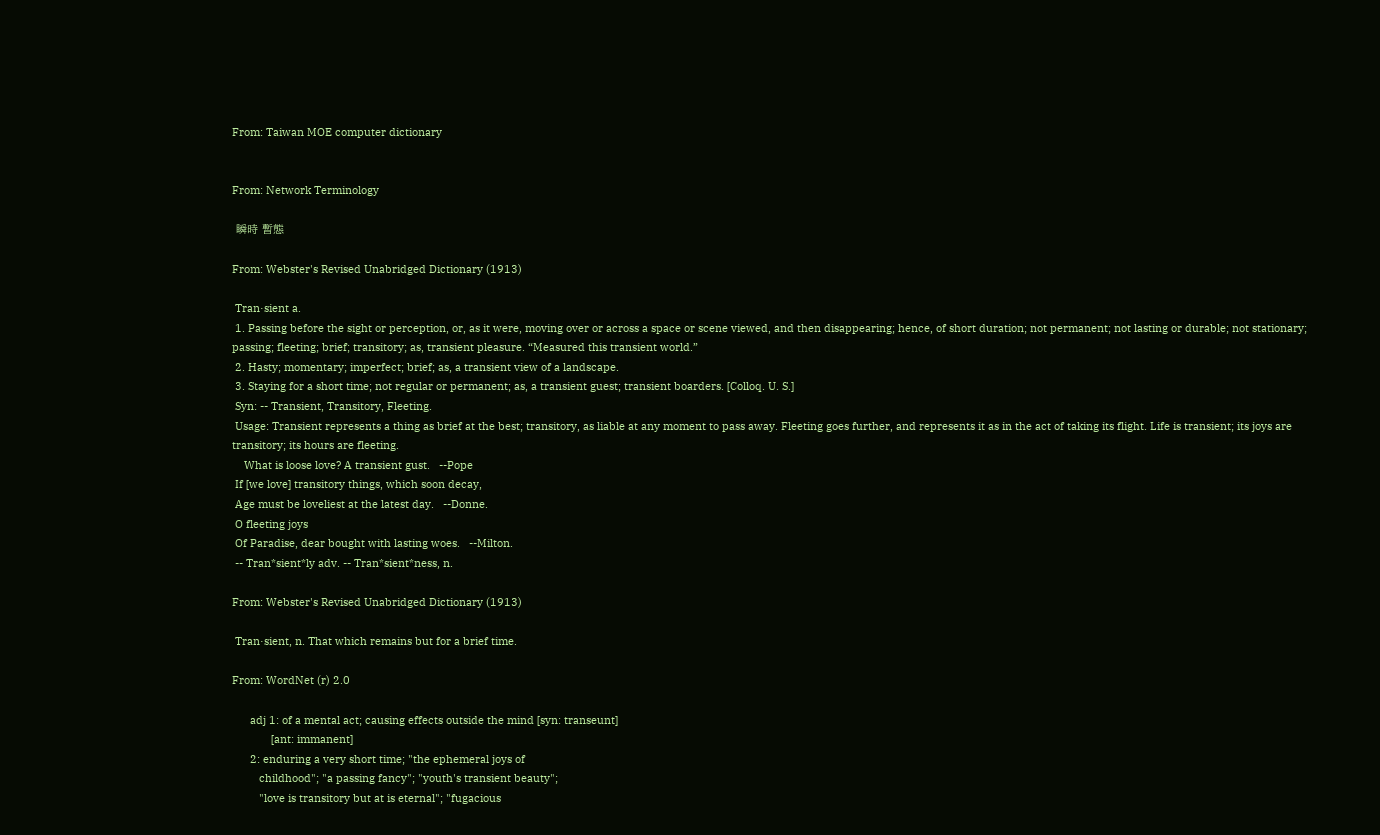From: Taiwan MOE computer dictionary


From: Network Terminology

 瞬時 暫態

From: Webster's Revised Unabridged Dictionary (1913)

 Tran·sient a.
 1. Passing before the sight or perception, or, as it were, moving over or across a space or scene viewed, and then disappearing; hence, of short duration; not permanent; not lasting or durable; not stationary; passing; fleeting; brief; transitory; as, transient pleasure. “Measured this transient world.”
 2. Hasty; momentary; imperfect; brief; as, a transient view of a landscape.
 3. Staying for a short time; not regular or permanent; as, a transient guest; transient boarders. [Colloq. U. S.]
 Syn: -- Transient, Transitory, Fleeting.
 Usage: Transient represents a thing as brief at the best; transitory, as liable at any moment to pass away. Fleeting goes further, and represents it as in the act of taking its flight. Life is transient; its joys are transitory; its hours are fleeting.
    What is loose love? A transient gust.   --Pope
 If [we love] transitory things, which soon decay,
 Age must be loveliest at the latest day.   --Donne.
 O fleeting joys
 Of Paradise, dear bought with lasting woes.   --Milton.
 -- Tran*sient*ly adv. -- Tran*sient*ness, n.

From: Webster's Revised Unabridged Dictionary (1913)

 Tran·sient, n. That which remains but for a brief time.

From: WordNet (r) 2.0

      adj 1: of a mental act; causing effects outside the mind [syn: transeunt]
             [ant: immanent]
      2: enduring a very short time; "the ephemeral joys of
         childhood"; "a passing fancy"; "youth's transient beauty";
         "love is transitory but at is eternal"; "fugacious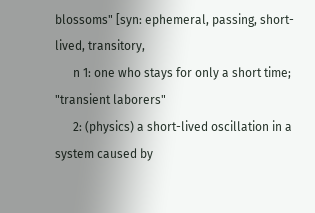blossoms" [syn: ephemeral, passing, short-lived, transitory,
      n 1: one who stays for only a short time; "transient laborers"
      2: (physics) a short-lived oscillation in a system caused by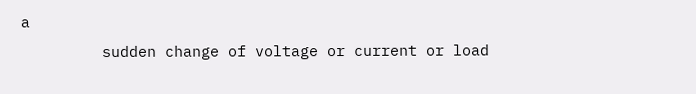a
         sudden change of voltage or current or load